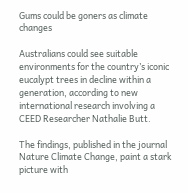Gums could be goners as climate changes

Australians could see suitable environments for the country’s iconic eucalypt trees in decline within a generation, according to new international research involving a CEED Researcher Nathalie Butt.

The findings, published in the journal Nature Climate Change, paint a stark picture with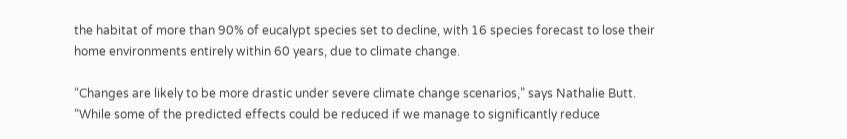the habitat of more than 90% of eucalypt species set to decline, with 16 species forecast to lose their home environments entirely within 60 years, due to climate change.

“Changes are likely to be more drastic under severe climate change scenarios,” says Nathalie Butt. “While some of the predicted effects could be reduced if we manage to significantly reduce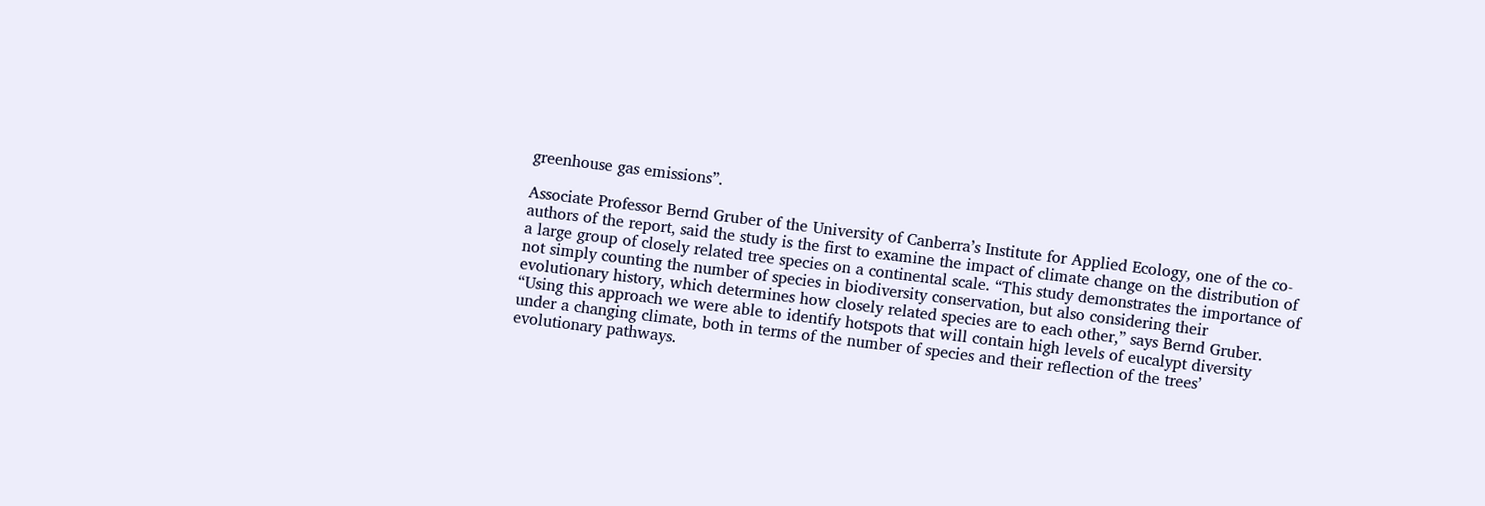greenhouse gas emissions”.

Associate Professor Bernd Gruber of the University of Canberra’s Institute for Applied Ecology, one of the co-authors of the report, said the study is the first to examine the impact of climate change on the distribution of a large group of closely related tree species on a continental scale. “This study demonstrates the importance of not simply counting the number of species in biodiversity conservation, but also considering their evolutionary history, which determines how closely related species are to each other,” says Bernd Gruber. “Using this approach we were able to identify hotspots that will contain high levels of eucalypt diversity under a changing climate, both in terms of the number of species and their reflection of the trees’ evolutionary pathways.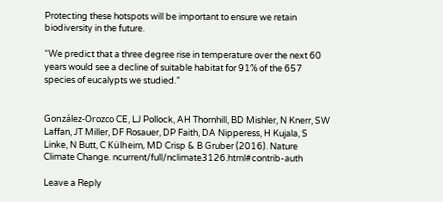Protecting these hotspots will be important to ensure we retain biodiversity in the future.

“We predict that a three degree rise in temperature over the next 60 years would see a decline of suitable habitat for 91% of the 657 species of eucalypts we studied.”


González-Orozco CE, LJ Pollock, AH Thornhill, BD Mishler, N Knerr, SW Laffan, JT Miller, DF Rosauer, DP Faith, DA Nipperess, H Kujala, S Linke, N Butt, C Külheim, MD Crisp & B Gruber (2016). Nature Climate Change. ncurrent/full/nclimate3126.html#contrib-auth

Leave a Reply